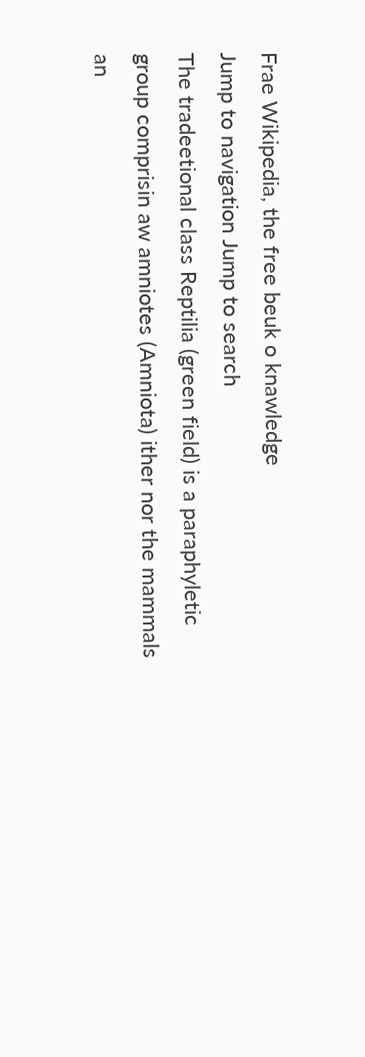Frae Wikipedia, the free beuk o knawledge
Jump to navigation Jump to search
The tradeetional class Reptilia (green field) is a paraphyletic group comprisin aw amniotes (Amniota) ither nor the mammals an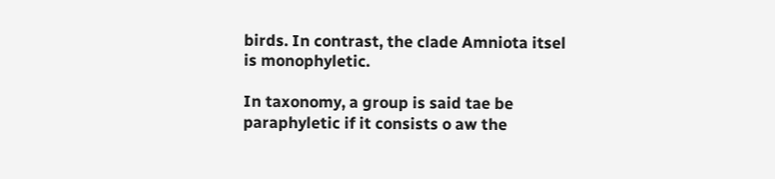birds. In contrast, the clade Amniota itsel is monophyletic.

In taxonomy, a group is said tae be paraphyletic if it consists o aw the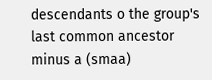descendants o the group's last common ancestor minus a (smaa)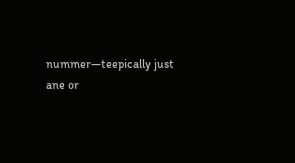nummer—teepically just ane or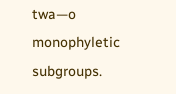twa—o monophyletic subgroups.